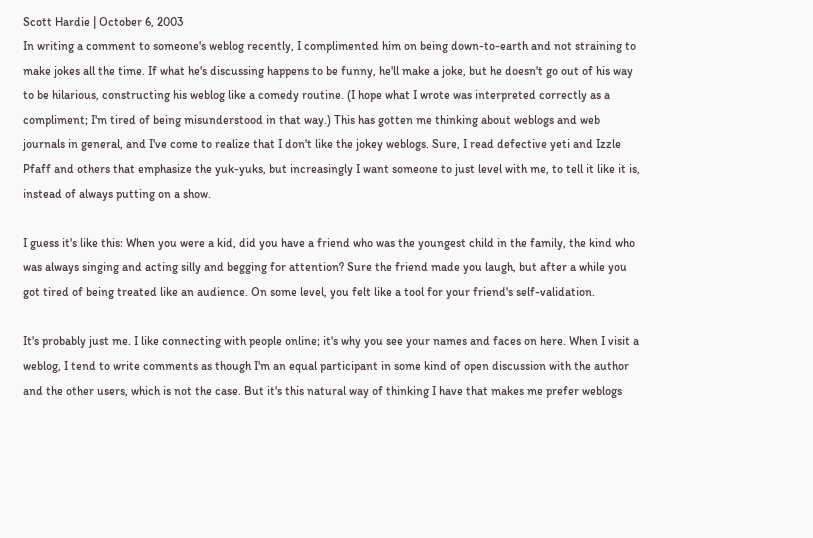Scott Hardie | October 6, 2003
In writing a comment to someone's weblog recently, I complimented him on being down-to-earth and not straining to make jokes all the time. If what he's discussing happens to be funny, he'll make a joke, but he doesn't go out of his way to be hilarious, constructing his weblog like a comedy routine. (I hope what I wrote was interpreted correctly as a compliment; I'm tired of being misunderstood in that way.) This has gotten me thinking about weblogs and web journals in general, and I've come to realize that I don't like the jokey weblogs. Sure, I read defective yeti and Izzle Pfaff and others that emphasize the yuk-yuks, but increasingly I want someone to just level with me, to tell it like it is, instead of always putting on a show.

I guess it's like this: When you were a kid, did you have a friend who was the youngest child in the family, the kind who was always singing and acting silly and begging for attention? Sure the friend made you laugh, but after a while you got tired of being treated like an audience. On some level, you felt like a tool for your friend's self-validation.

It's probably just me. I like connecting with people online; it's why you see your names and faces on here. When I visit a weblog, I tend to write comments as though I'm an equal participant in some kind of open discussion with the author and the other users, which is not the case. But it's this natural way of thinking I have that makes me prefer weblogs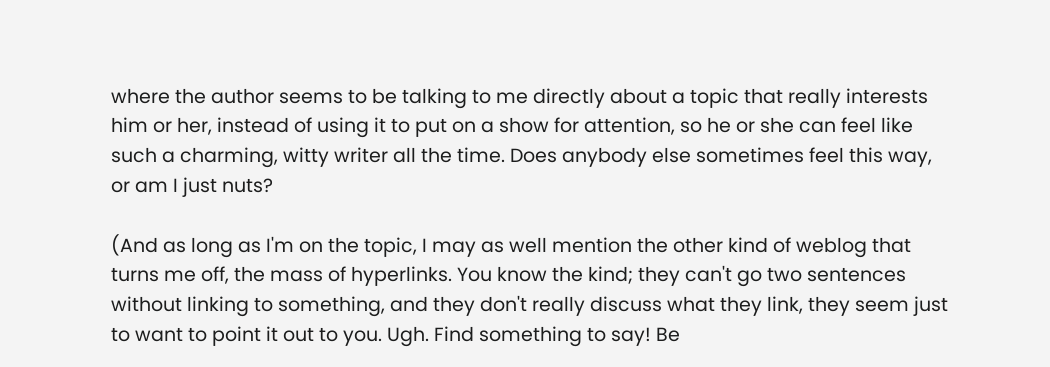where the author seems to be talking to me directly about a topic that really interests him or her, instead of using it to put on a show for attention, so he or she can feel like such a charming, witty writer all the time. Does anybody else sometimes feel this way, or am I just nuts?

(And as long as I'm on the topic, I may as well mention the other kind of weblog that turns me off, the mass of hyperlinks. You know the kind; they can't go two sentences without linking to something, and they don't really discuss what they link, they seem just to want to point it out to you. Ugh. Find something to say! Be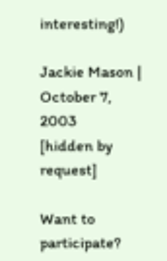interesting!)

Jackie Mason | October 7, 2003
[hidden by request]

Want to participate?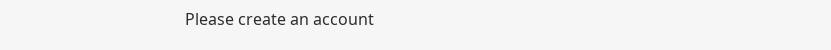Please create an account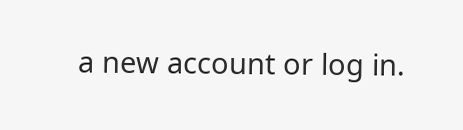a new account or log in.